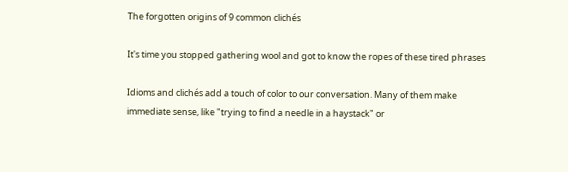The forgotten origins of 9 common clichés

It's time you stopped gathering wool and got to know the ropes of these tired phrases

Idioms and clichés add a touch of color to our conversation. Many of them make immediate sense, like "trying to find a needle in a haystack" or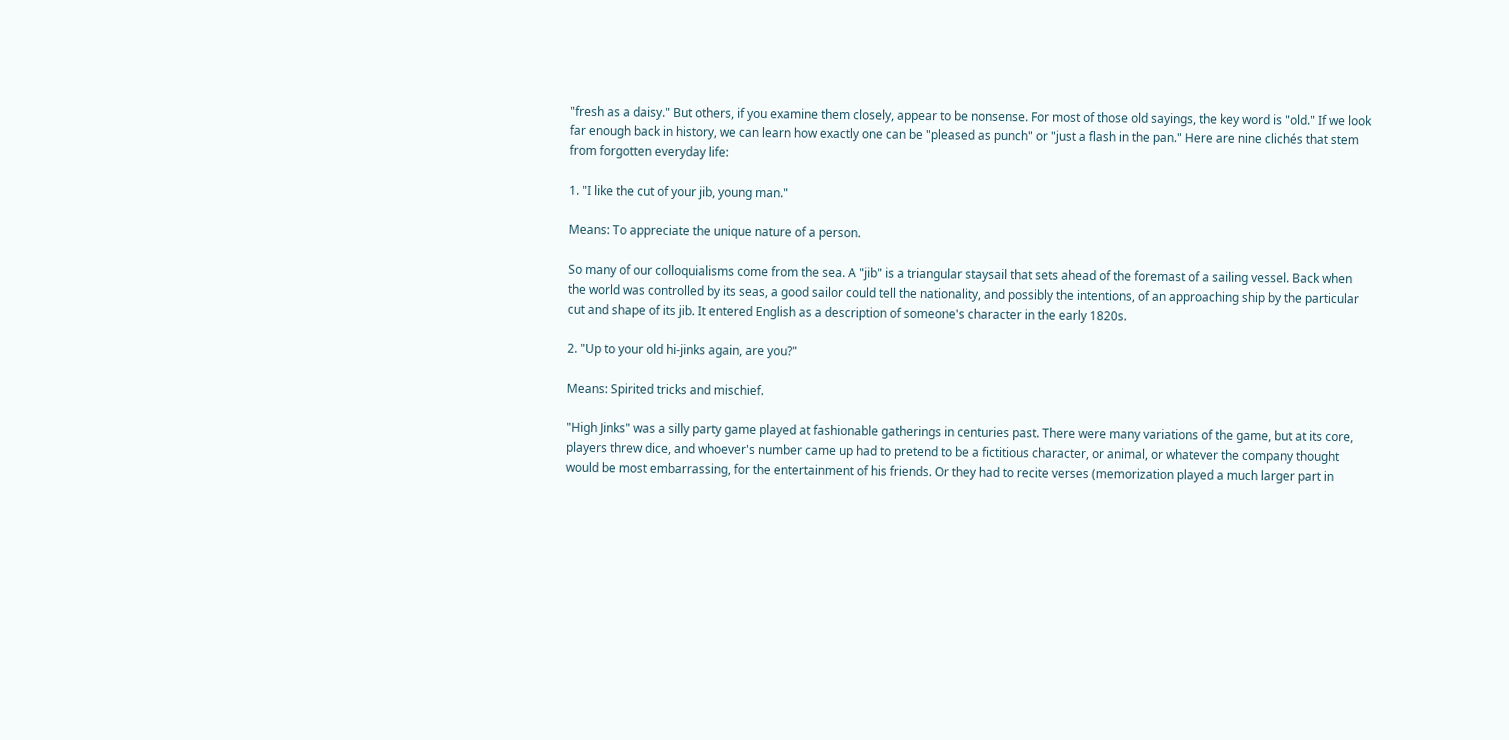"fresh as a daisy." But others, if you examine them closely, appear to be nonsense. For most of those old sayings, the key word is "old." If we look far enough back in history, we can learn how exactly one can be "pleased as punch" or "just a flash in the pan." Here are nine clichés that stem from forgotten everyday life:

1. "I like the cut of your jib, young man."

Means: To appreciate the unique nature of a person.

So many of our colloquialisms come from the sea. A "jib" is a triangular staysail that sets ahead of the foremast of a sailing vessel. Back when the world was controlled by its seas, a good sailor could tell the nationality, and possibly the intentions, of an approaching ship by the particular cut and shape of its jib. It entered English as a description of someone's character in the early 1820s.

2. "Up to your old hi-jinks again, are you?"

Means: Spirited tricks and mischief.

"High Jinks" was a silly party game played at fashionable gatherings in centuries past. There were many variations of the game, but at its core, players threw dice, and whoever's number came up had to pretend to be a fictitious character, or animal, or whatever the company thought would be most embarrassing, for the entertainment of his friends. Or they had to recite verses (memorization played a much larger part in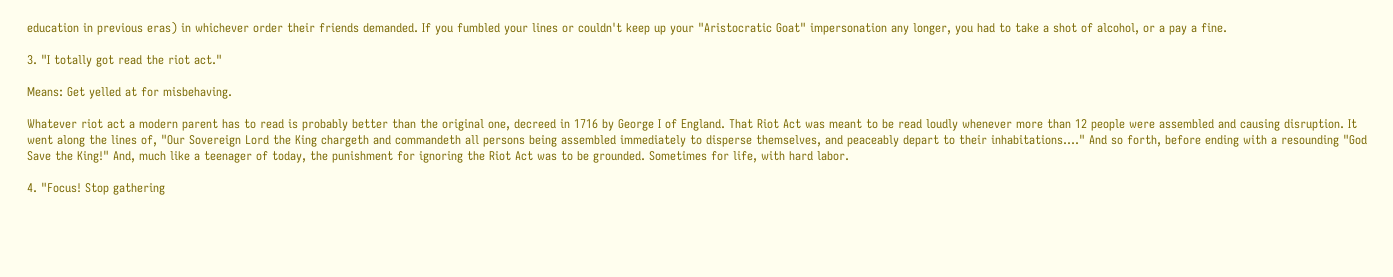education in previous eras) in whichever order their friends demanded. If you fumbled your lines or couldn't keep up your "Aristocratic Goat" impersonation any longer, you had to take a shot of alcohol, or a pay a fine.

3. "I totally got read the riot act."

Means: Get yelled at for misbehaving.

Whatever riot act a modern parent has to read is probably better than the original one, decreed in 1716 by George I of England. That Riot Act was meant to be read loudly whenever more than 12 people were assembled and causing disruption. It went along the lines of, "Our Sovereign Lord the King chargeth and commandeth all persons being assembled immediately to disperse themselves, and peaceably depart to their inhabitations…." And so forth, before ending with a resounding "God Save the King!" And, much like a teenager of today, the punishment for ignoring the Riot Act was to be grounded. Sometimes for life, with hard labor.

4. "Focus! Stop gathering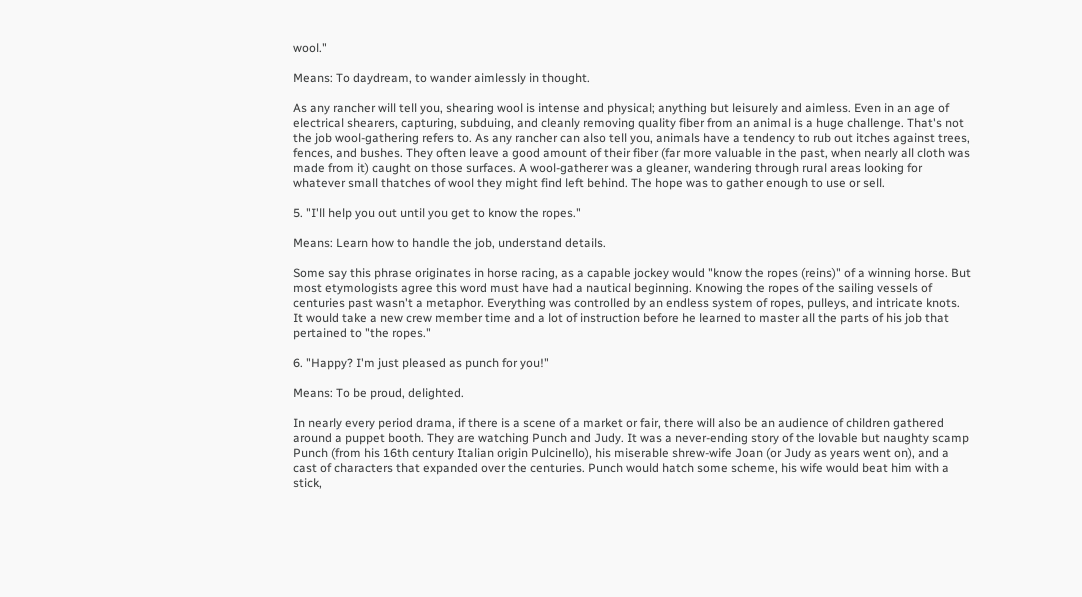wool."

Means: To daydream, to wander aimlessly in thought.

As any rancher will tell you, shearing wool is intense and physical; anything but leisurely and aimless. Even in an age of electrical shearers, capturing, subduing, and cleanly removing quality fiber from an animal is a huge challenge. That's not the job wool-gathering refers to. As any rancher can also tell you, animals have a tendency to rub out itches against trees, fences, and bushes. They often leave a good amount of their fiber (far more valuable in the past, when nearly all cloth was made from it) caught on those surfaces. A wool-gatherer was a gleaner, wandering through rural areas looking for whatever small thatches of wool they might find left behind. The hope was to gather enough to use or sell.

5. "I'll help you out until you get to know the ropes."

Means: Learn how to handle the job, understand details.

Some say this phrase originates in horse racing, as a capable jockey would "know the ropes (reins)" of a winning horse. But most etymologists agree this word must have had a nautical beginning. Knowing the ropes of the sailing vessels of centuries past wasn't a metaphor. Everything was controlled by an endless system of ropes, pulleys, and intricate knots. It would take a new crew member time and a lot of instruction before he learned to master all the parts of his job that pertained to "the ropes."

6. "Happy? I'm just pleased as punch for you!"

Means: To be proud, delighted.

In nearly every period drama, if there is a scene of a market or fair, there will also be an audience of children gathered around a puppet booth. They are watching Punch and Judy. It was a never-ending story of the lovable but naughty scamp Punch (from his 16th century Italian origin Pulcinello), his miserable shrew-wife Joan (or Judy as years went on), and a cast of characters that expanded over the centuries. Punch would hatch some scheme, his wife would beat him with a stick,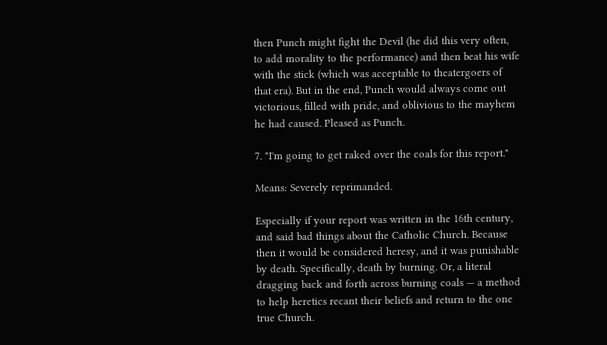then Punch might fight the Devil (he did this very often, to add morality to the performance) and then beat his wife with the stick (which was acceptable to theatergoers of that era). But in the end, Punch would always come out victorious, filled with pride, and oblivious to the mayhem he had caused. Pleased as Punch.

7. "I'm going to get raked over the coals for this report."

Means: Severely reprimanded.

Especially if your report was written in the 16th century, and said bad things about the Catholic Church. Because then it would be considered heresy, and it was punishable by death. Specifically, death by burning. Or, a literal dragging back and forth across burning coals — a method to help heretics recant their beliefs and return to the one true Church.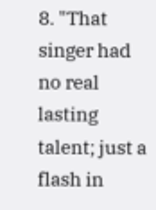8. "That singer had no real lasting talent; just a flash in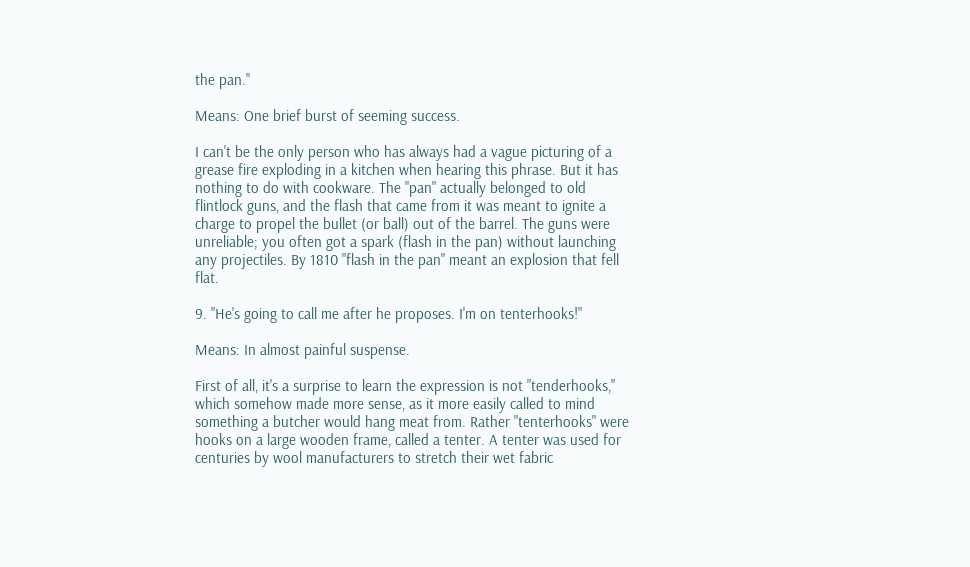the pan."

Means: One brief burst of seeming success.

I can't be the only person who has always had a vague picturing of a grease fire exploding in a kitchen when hearing this phrase. But it has nothing to do with cookware. The "pan" actually belonged to old flintlock guns, and the flash that came from it was meant to ignite a charge to propel the bullet (or ball) out of the barrel. The guns were unreliable; you often got a spark (flash in the pan) without launching any projectiles. By 1810 "flash in the pan" meant an explosion that fell flat.

9. "He's going to call me after he proposes. I'm on tenterhooks!"

Means: In almost painful suspense.

First of all, it's a surprise to learn the expression is not "tenderhooks," which somehow made more sense, as it more easily called to mind something a butcher would hang meat from. Rather "tenterhooks" were hooks on a large wooden frame, called a tenter. A tenter was used for centuries by wool manufacturers to stretch their wet fabric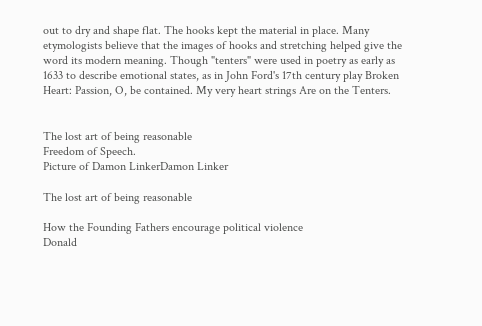out to dry and shape flat. The hooks kept the material in place. Many etymologists believe that the images of hooks and stretching helped give the word its modern meaning. Though "tenters" were used in poetry as early as 1633 to describe emotional states, as in John Ford's 17th century play Broken Heart: Passion, O, be contained. My very heart strings Are on the Tenters.


The lost art of being reasonable
Freedom of Speech.
Picture of Damon LinkerDamon Linker

The lost art of being reasonable

How the Founding Fathers encourage political violence
Donald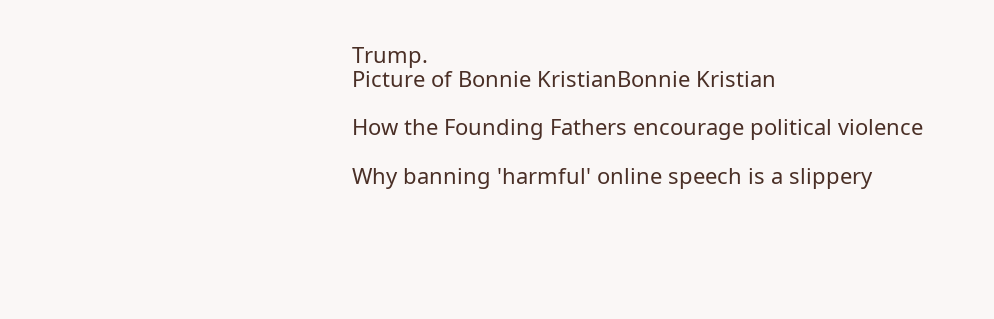Trump.
Picture of Bonnie KristianBonnie Kristian

How the Founding Fathers encourage political violence

Why banning 'harmful' online speech is a slippery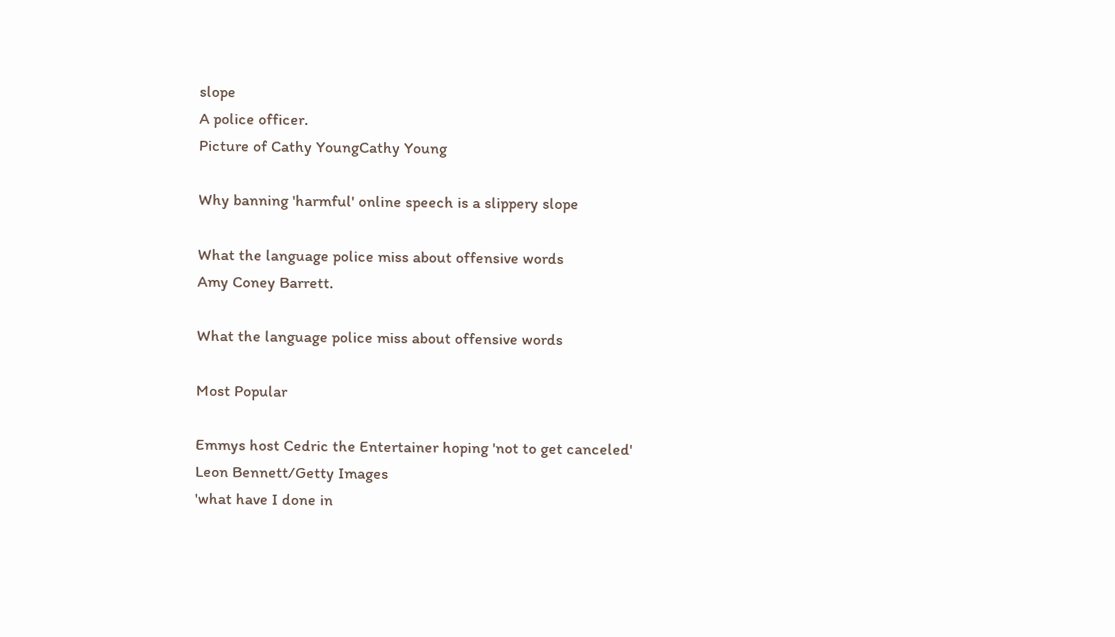slope
A police officer.
Picture of Cathy YoungCathy Young

Why banning 'harmful' online speech is a slippery slope

What the language police miss about offensive words
Amy Coney Barrett.

What the language police miss about offensive words

Most Popular

Emmys host Cedric the Entertainer hoping 'not to get canceled'
Leon Bennett/Getty Images
'what have I done in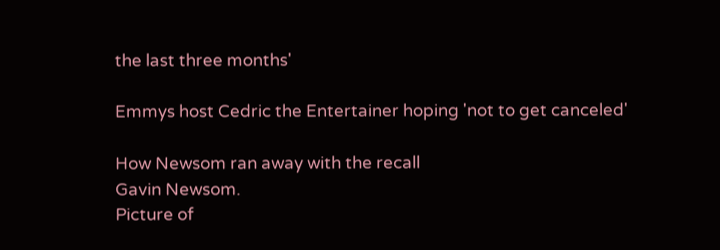the last three months'

Emmys host Cedric the Entertainer hoping 'not to get canceled'

How Newsom ran away with the recall
Gavin Newsom.
Picture of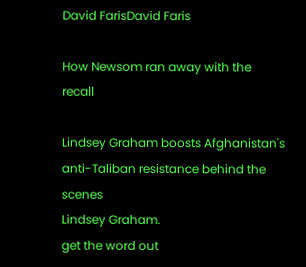David FarisDavid Faris

How Newsom ran away with the recall

Lindsey Graham boosts Afghanistan's anti-Taliban resistance behind the scenes
Lindsey Graham.
get the word out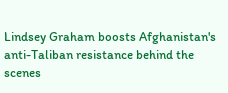Lindsey Graham boosts Afghanistan's anti-Taliban resistance behind the scenes